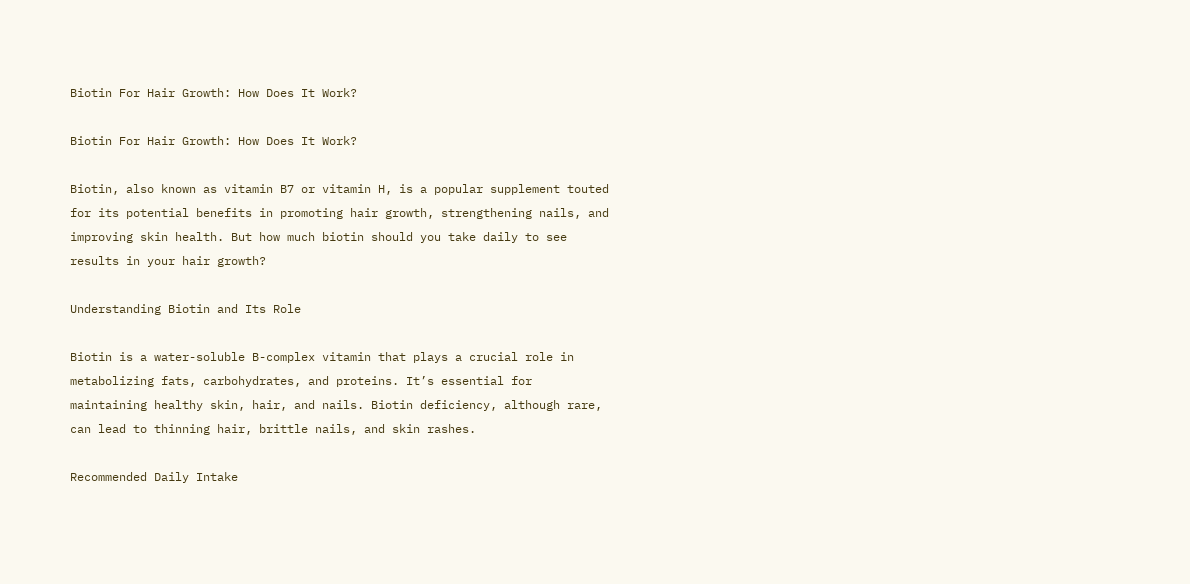Biotin For Hair Growth: How Does It Work?

Biotin For Hair Growth: How Does It Work?

Biotin, also known as vitamin B7 or vitamin H, is a popular supplement touted for its potential benefits in promoting hair growth, strengthening nails, and improving skin health. But how much biotin should you take daily to see results in your hair growth?

Understanding Biotin and Its Role

Biotin is a water-soluble B-complex vitamin that plays a crucial role in metabolizing fats, carbohydrates, and proteins. It’s essential for maintaining healthy skin, hair, and nails. Biotin deficiency, although rare, can lead to thinning hair, brittle nails, and skin rashes.

Recommended Daily Intake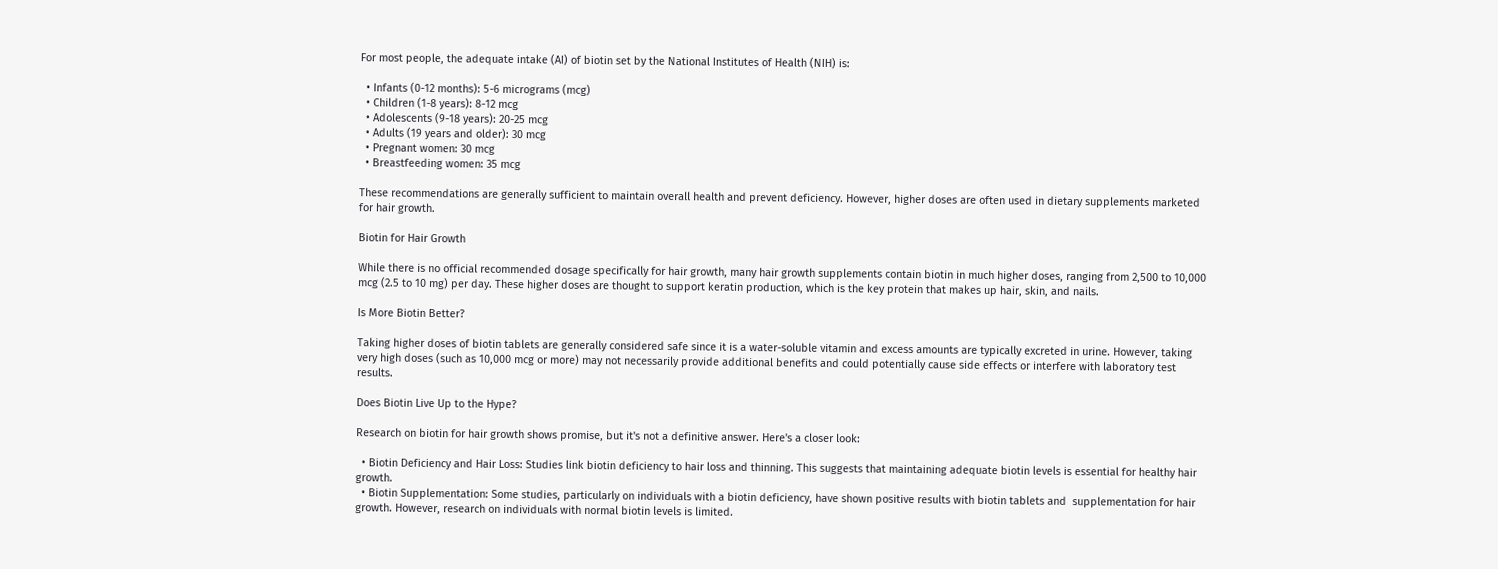For most people, the adequate intake (AI) of biotin set by the National Institutes of Health (NIH) is:

  • Infants (0-12 months): 5-6 micrograms (mcg)
  • Children (1-8 years): 8-12 mcg
  • Adolescents (9-18 years): 20-25 mcg
  • Adults (19 years and older): 30 mcg
  • Pregnant women: 30 mcg
  • Breastfeeding women: 35 mcg

These recommendations are generally sufficient to maintain overall health and prevent deficiency. However, higher doses are often used in dietary supplements marketed for hair growth.

Biotin for Hair Growth

While there is no official recommended dosage specifically for hair growth, many hair growth supplements contain biotin in much higher doses, ranging from 2,500 to 10,000 mcg (2.5 to 10 mg) per day. These higher doses are thought to support keratin production, which is the key protein that makes up hair, skin, and nails.

Is More Biotin Better?

Taking higher doses of biotin tablets are generally considered safe since it is a water-soluble vitamin and excess amounts are typically excreted in urine. However, taking very high doses (such as 10,000 mcg or more) may not necessarily provide additional benefits and could potentially cause side effects or interfere with laboratory test results.

Does Biotin Live Up to the Hype?

Research on biotin for hair growth shows promise, but it's not a definitive answer. Here's a closer look:

  • Biotin Deficiency and Hair Loss: Studies link biotin deficiency to hair loss and thinning. This suggests that maintaining adequate biotin levels is essential for healthy hair growth.
  • Biotin Supplementation: Some studies, particularly on individuals with a biotin deficiency, have shown positive results with biotin tablets and  supplementation for hair growth. However, research on individuals with normal biotin levels is limited.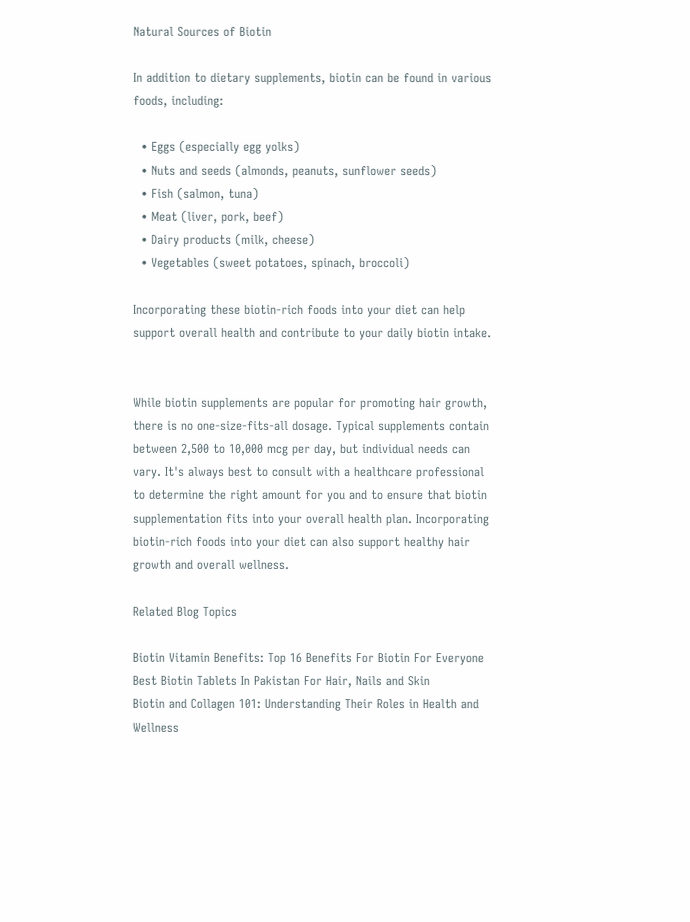Natural Sources of Biotin

In addition to dietary supplements, biotin can be found in various foods, including:

  • Eggs (especially egg yolks)
  • Nuts and seeds (almonds, peanuts, sunflower seeds)
  • Fish (salmon, tuna)
  • Meat (liver, pork, beef)
  • Dairy products (milk, cheese)
  • Vegetables (sweet potatoes, spinach, broccoli)

Incorporating these biotin-rich foods into your diet can help support overall health and contribute to your daily biotin intake.


While biotin supplements are popular for promoting hair growth, there is no one-size-fits-all dosage. Typical supplements contain between 2,500 to 10,000 mcg per day, but individual needs can vary. It's always best to consult with a healthcare professional to determine the right amount for you and to ensure that biotin supplementation fits into your overall health plan. Incorporating biotin-rich foods into your diet can also support healthy hair growth and overall wellness.

Related Blog Topics

Biotin Vitamin Benefits: Top 16 Benefits For Biotin For Everyone
Best Biotin Tablets In Pakistan For Hair, Nails and Skin
Biotin and Collagen 101: Understanding Their Roles in Health and Wellness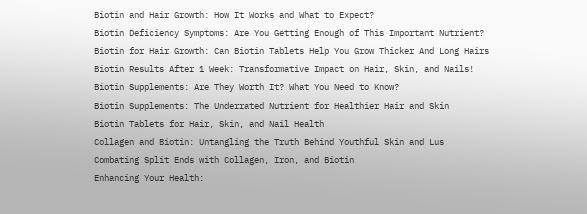Biotin and Hair Growth: How It Works and What to Expect?
Biotin Deficiency Symptoms: Are You Getting Enough of This Important Nutrient?
Biotin for Hair Growth: Can Biotin Tablets Help You Grow Thicker And Long Hairs
Biotin Results After 1 Week: Transformative Impact on Hair, Skin, and Nails!
Biotin Supplements: Are They Worth It? What You Need to Know?
Biotin Supplements: The Underrated Nutrient for Healthier Hair and Skin
Biotin Tablets for Hair, Skin, and Nail Health
Collagen and Biotin: Untangling the Truth Behind Youthful Skin and Lus
Combating Split Ends with Collagen, Iron, and Biotin
Enhancing Your Health: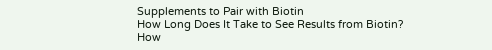Supplements to Pair with Biotin
How Long Does It Take to See Results from Biotin?
How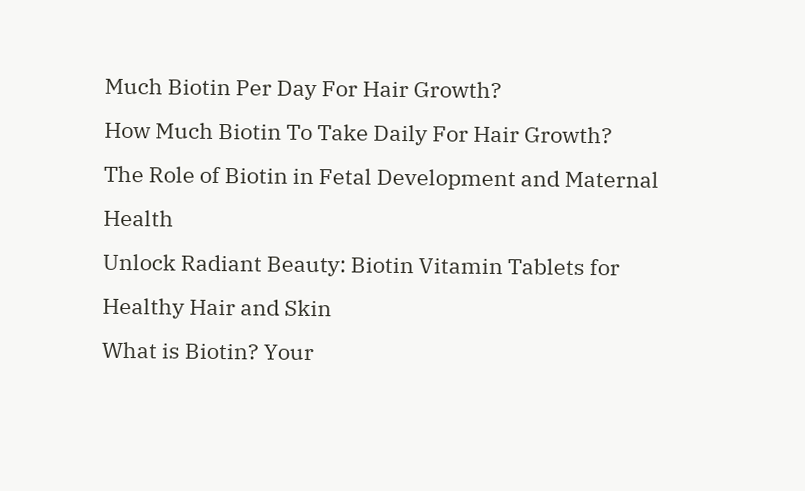Much Biotin Per Day For Hair Growth?
How Much Biotin To Take Daily For Hair Growth?
The Role of Biotin in Fetal Development and Maternal Health
Unlock Radiant Beauty: Biotin Vitamin Tablets for Healthy Hair and Skin
What is Biotin? Your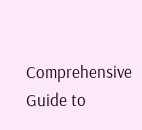Comprehensive Guide to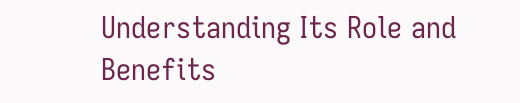Understanding Its Role and Benefits